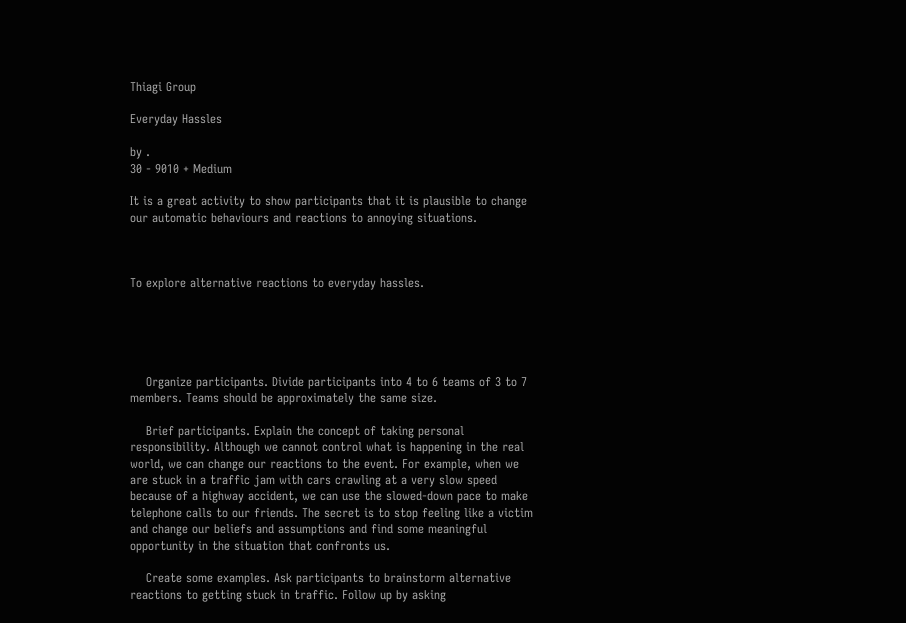Thiagi Group

Everyday Hassles

by .
30 - 9010 + Medium

It is a great activity to show participants that it is plausible to change our automatic behaviours and reactions to annoying situations.



To explore alternative reactions to everyday hassles.





    Organize participants. Divide participants into 4 to 6 teams of 3 to 7 members. Teams should be approximately the same size.

    Brief participants. Explain the concept of taking personal responsibility. Although we cannot control what is happening in the real world, we can change our reactions to the event. For example, when we are stuck in a traffic jam with cars crawling at a very slow speed because of a highway accident, we can use the slowed-down pace to make telephone calls to our friends. The secret is to stop feeling like a victim and change our beliefs and assumptions and find some meaningful opportunity in the situation that confronts us.

    Create some examples. Ask participants to brainstorm alternative reactions to getting stuck in traffic. Follow up by asking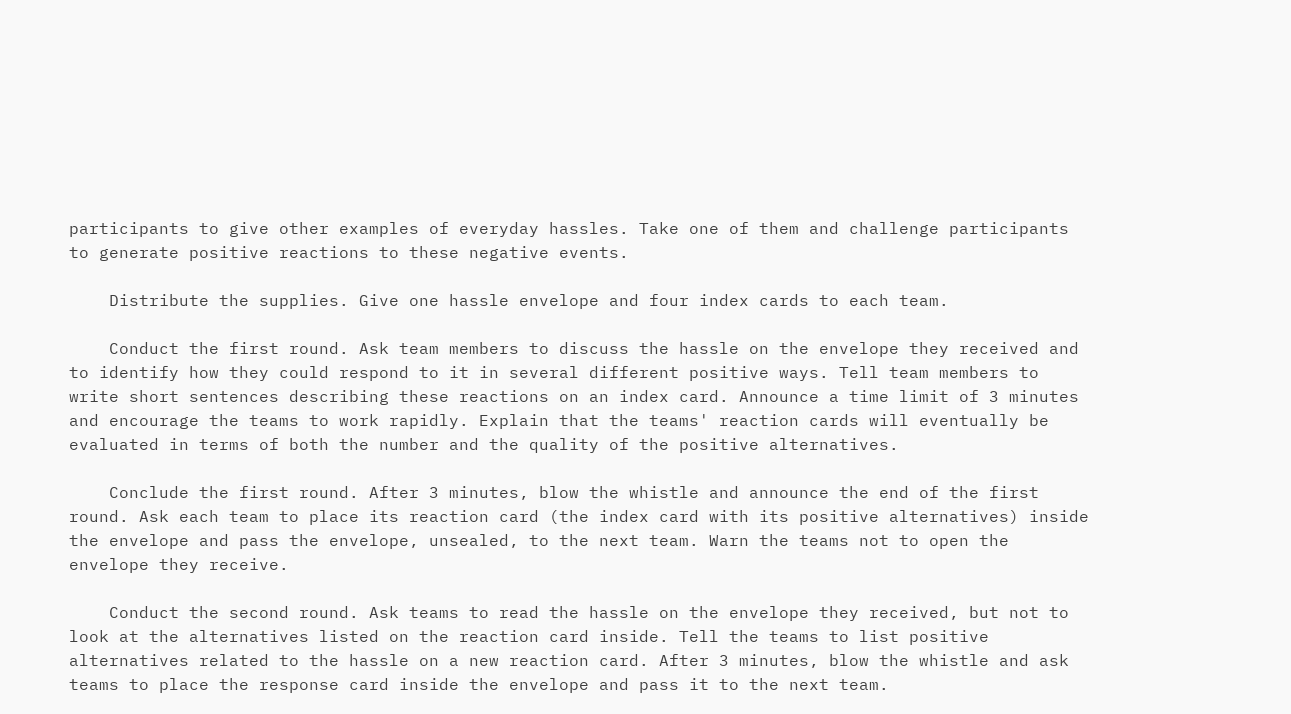participants to give other examples of everyday hassles. Take one of them and challenge participants to generate positive reactions to these negative events.

    Distribute the supplies. Give one hassle envelope and four index cards to each team.

    Conduct the first round. Ask team members to discuss the hassle on the envelope they received and to identify how they could respond to it in several different positive ways. Tell team members to write short sentences describing these reactions on an index card. Announce a time limit of 3 minutes and encourage the teams to work rapidly. Explain that the teams' reaction cards will eventually be evaluated in terms of both the number and the quality of the positive alternatives.

    Conclude the first round. After 3 minutes, blow the whistle and announce the end of the first round. Ask each team to place its reaction card (the index card with its positive alternatives) inside the envelope and pass the envelope, unsealed, to the next team. Warn the teams not to open the envelope they receive.

    Conduct the second round. Ask teams to read the hassle on the envelope they received, but not to look at the alternatives listed on the reaction card inside. Tell the teams to list positive alternatives related to the hassle on a new reaction card. After 3 minutes, blow the whistle and ask teams to place the response card inside the envelope and pass it to the next team.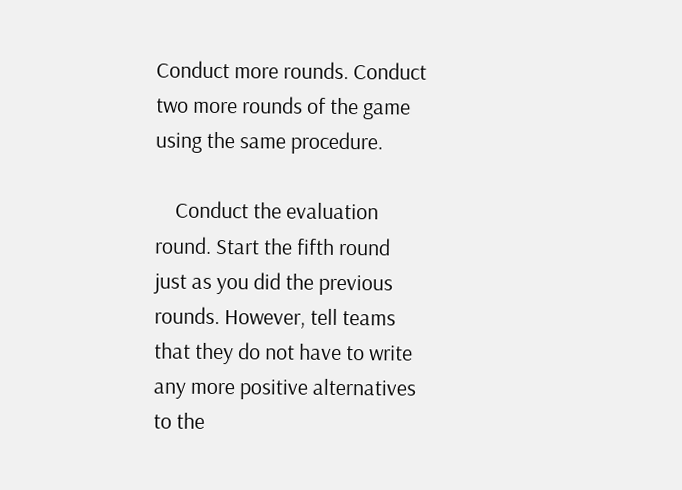Conduct more rounds. Conduct two more rounds of the game using the same procedure.

    Conduct the evaluation round. Start the fifth round just as you did the previous rounds. However, tell teams that they do not have to write any more positive alternatives to the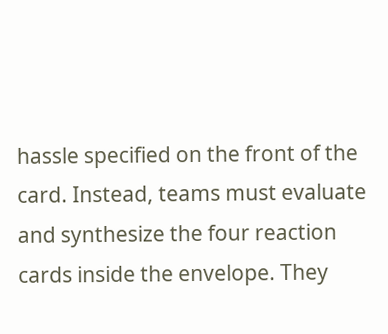hassle specified on the front of the card. Instead, teams must evaluate and synthesize the four reaction cards inside the envelope. They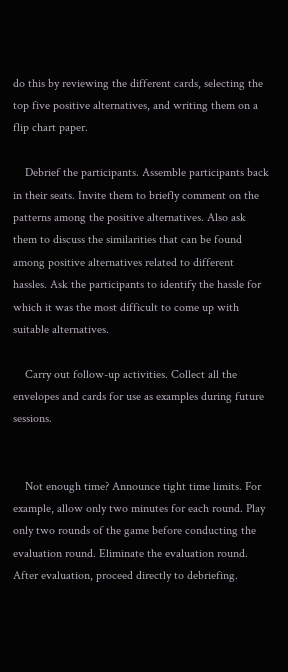do this by reviewing the different cards, selecting the top five positive alternatives, and writing them on a flip chart paper.

    Debrief the participants. Assemble participants back in their seats. Invite them to briefly comment on the patterns among the positive alternatives. Also ask them to discuss the similarities that can be found among positive alternatives related to different hassles. Ask the participants to identify the hassle for which it was the most difficult to come up with suitable alternatives.

    Carry out follow-up activities. Collect all the envelopes and cards for use as examples during future sessions.


    Not enough time? Announce tight time limits. For example, allow only two minutes for each round. Play only two rounds of the game before conducting the evaluation round. Eliminate the evaluation round. After evaluation, proceed directly to debriefing.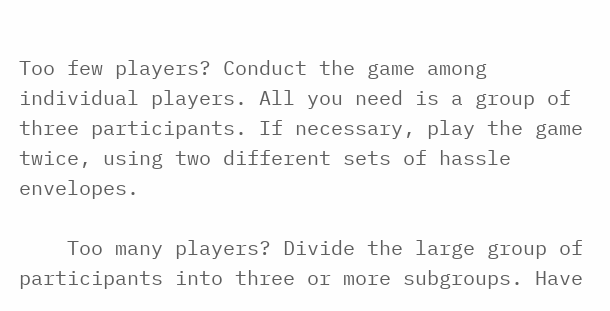Too few players? Conduct the game among individual players. All you need is a group of three participants. If necessary, play the game twice, using two different sets of hassle envelopes.

    Too many players? Divide the large group of participants into three or more subgroups. Have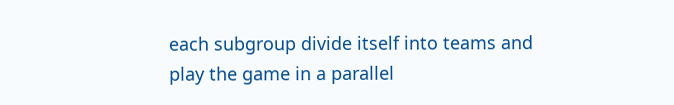each subgroup divide itself into teams and play the game in a parallel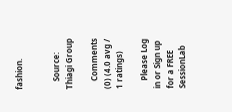fashion.


    Source: Thiagi Group

    Comments (0) (4.0 avg / 1 ratings)

    Please Log in or Sign up for a FREE SessionLab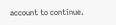account to continue.